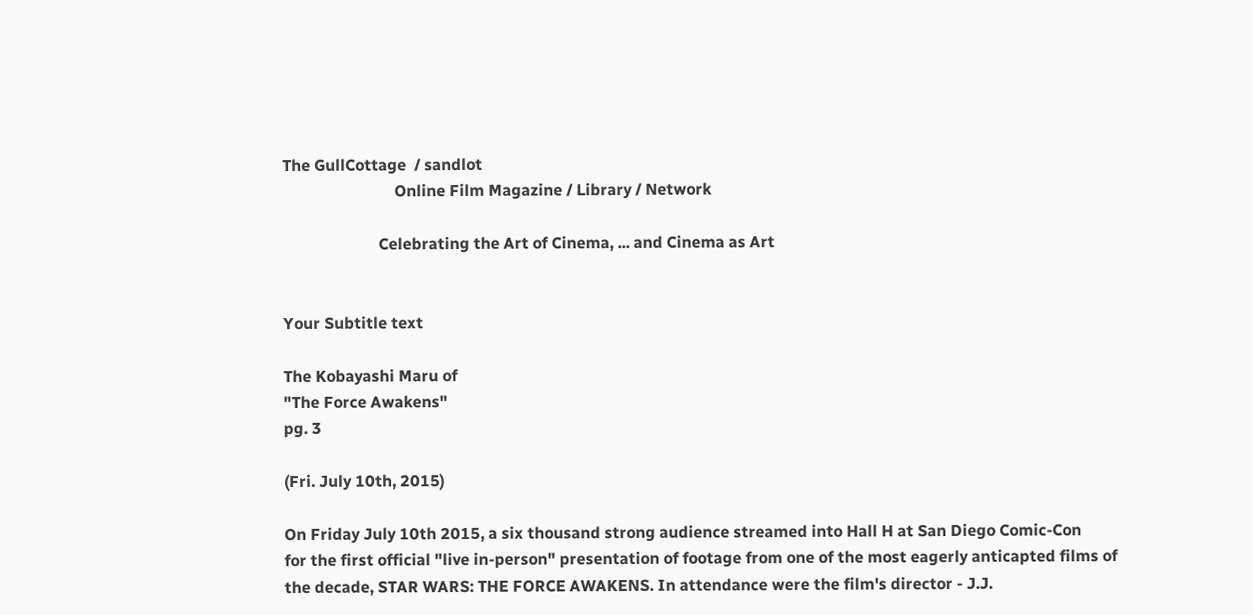The GullCottage  / sandlot
                            Online Film Magazine / Library / Network

                        Celebrating the Art of Cinema, ... and Cinema as Art


Your Subtitle text

The Kobayashi Maru of
"The Force Awakens"
pg. 3

(Fri. July 10th, 2015)

On Friday July 10th 2015, a six thousand strong audience streamed into Hall H at San Diego Comic-Con
for the first official "live in-person" presentation of footage from one of the most eagerly anticapted films of
the decade, STAR WARS: THE FORCE AWAKENS. In attendance were the film's director - J.J.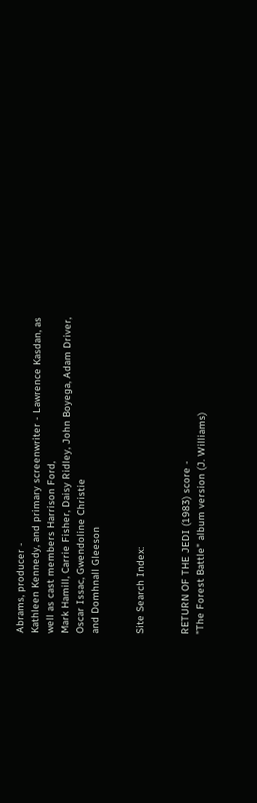Abrams, producer -
Kathleen Kennedy, and primary screenwriter - Lawrence Kasdan, as well as cast members Harrison Ford,
Mark Hamill, Carrie Fisher, Daisy Ridley, John Boyega, Adam Driver, Oscar Issac, Gwendoline Christie
and Domhnall Gleeson


Site Search Index:


RETURN OF THE JEDI (1983) score -
"The Forest Battle" album version (J. Williams)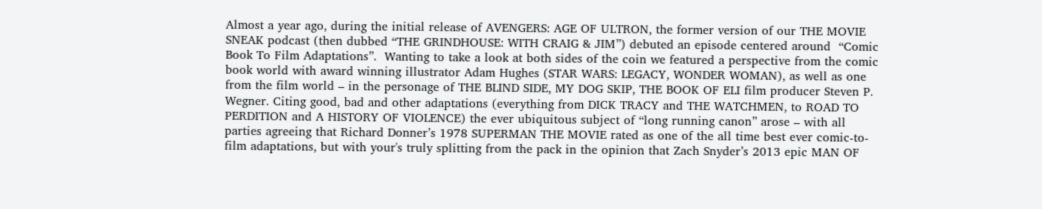Almost a year ago, during the initial release of AVENGERS: AGE OF ULTRON, the former version of our THE MOVIE SNEAK podcast (then dubbed “THE GRINDHOUSE: WITH CRAIG & JIM”) debuted an episode centered around  “Comic Book To Film Adaptations”.  Wanting to take a look at both sides of the coin we featured a perspective from the comic book world with award winning illustrator Adam Hughes (STAR WARS: LEGACY, WONDER WOMAN), as well as one from the film world – in the personage of THE BLIND SIDE, MY DOG SKIP, THE BOOK OF ELI film producer Steven P. Wegner. Citing good, bad and other adaptations (everything from DICK TRACY and THE WATCHMEN, to ROAD TO PERDITION and A HISTORY OF VIOLENCE) the ever ubiquitous subject of “long running canon” arose – with all parties agreeing that Richard Donner’s 1978 SUPERMAN THE MOVIE rated as one of the all time best ever comic-to-film adaptations, but with your's truly splitting from the pack in the opinion that Zach Snyder’s 2013 epic MAN OF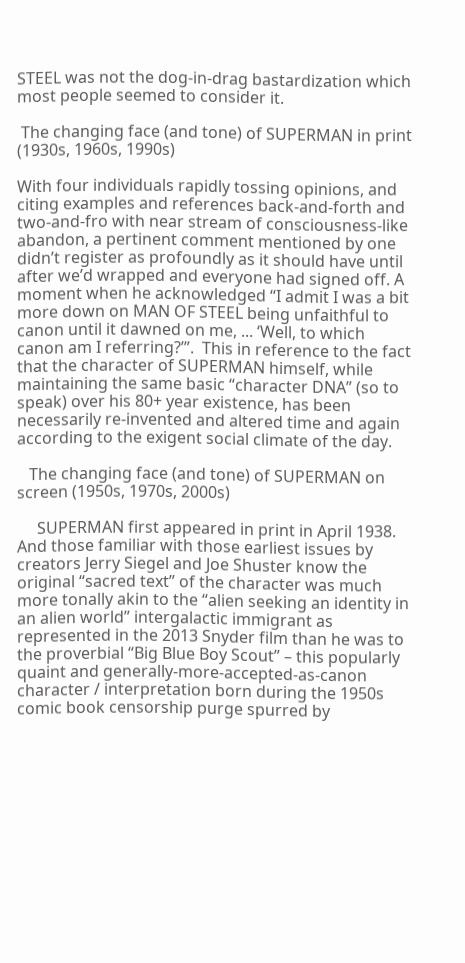STEEL was not the dog-in-drag bastardization which most people seemed to consider it.

 The changing face (and tone) of SUPERMAN in print (1930s, 1960s, 1990s)

With four individuals rapidly tossing opinions, and citing examples and references back-and-forth and two-and-fro with near stream of consciousness-like abandon, a pertinent comment mentioned by one didn’t register as profoundly as it should have until after we’d wrapped and everyone had signed off. A moment when he acknowledged “I admit I was a bit more down on MAN OF STEEL being unfaithful to canon until it dawned on me, ... ‘Well, to which canon am I referring?’”.  This in reference to the fact that the character of SUPERMAN himself, while maintaining the same basic “character DNA” (so to speak) over his 80+ year existence, has been necessarily re-invented and altered time and again according to the exigent social climate of the day.

   The changing face (and tone) of SUPERMAN on screen (1950s, 1970s, 2000s)

     SUPERMAN first appeared in print in April 1938. And those familiar with those earliest issues by creators Jerry Siegel and Joe Shuster know the original “sacred text” of the character was much more tonally akin to the “alien seeking an identity in an alien world” intergalactic immigrant as represented in the 2013 Snyder film than he was to the proverbial “Big Blue Boy Scout” – this popularly quaint and generally-more-accepted-as-canon character / interpretation born during the 1950s comic book censorship purge spurred by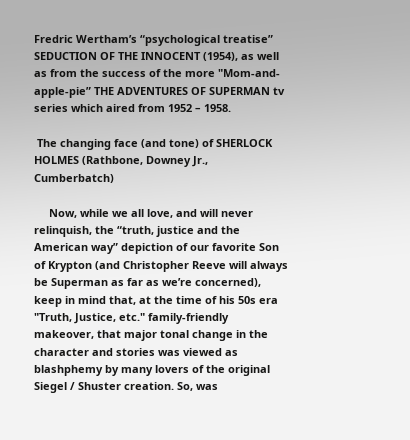Fredric Wertham’s “psychological treatise” SEDUCTION OF THE INNOCENT (1954), as well as from the success of the more "Mom-and-apple-pie” THE ADVENTURES OF SUPERMAN tv series which aired from 1952 – 1958.

 The changing face (and tone) of SHERLOCK HOLMES (Rathbone, Downey Jr., Cumberbatch)

     Now, while we all love, and will never relinquish, the “truth, justice and the American way” depiction of our favorite Son of Krypton (and Christopher Reeve will always be Superman as far as we’re concerned), keep in mind that, at the time of his 50s era "Truth, Justice, etc." family-friendly makeover, that major tonal change in the character and stories was viewed as blashphemy by many lovers of the original Siegel / Shuster creation. So, was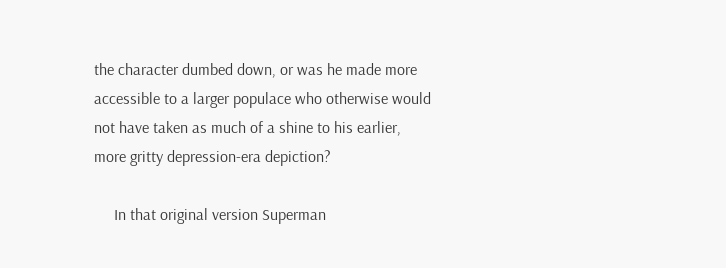the character dumbed down, or was he made more accessible to a larger populace who otherwise would not have taken as much of a shine to his earlier, more gritty depression-era depiction?

     In that original version Superman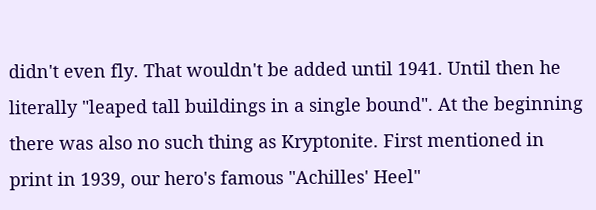didn't even fly. That wouldn't be added until 1941. Until then he literally "leaped tall buildings in a single bound". At the beginning there was also no such thing as Kryptonite. First mentioned in print in 1939, our hero's famous "Achilles' Heel"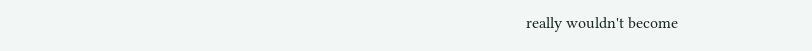really wouldn't become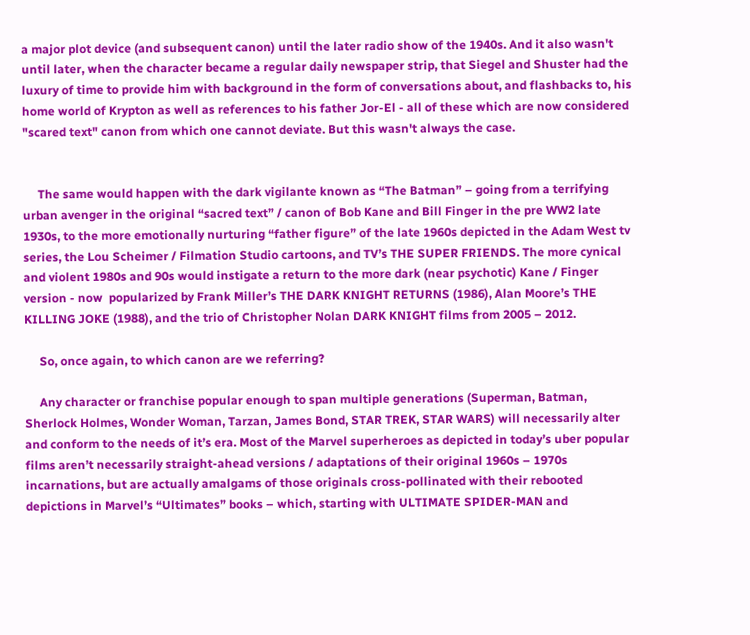a major plot device (and subsequent canon) until the later radio show of the 1940s. And it also wasn't until later, when the character became a regular daily newspaper strip, that Siegel and Shuster had the luxury of time to provide him with background in the form of conversations about, and flashbacks to, his home world of Krypton as well as references to his father Jor-El - all of these which are now considered "scared text" canon from which one cannot deviate. But this wasn't always the case.


     The same would happen with the dark vigilante known as “The Batman” – going from a terrifying urban avenger in the original “sacred text” / canon of Bob Kane and Bill Finger in the pre WW2 late 1930s, to the more emotionally nurturing “father figure” of the late 1960s depicted in the Adam West tv series, the Lou Scheimer / Filmation Studio cartoons, and TV’s THE SUPER FRIENDS. The more cynical and violent 1980s and 90s would instigate a return to the more dark (near psychotic) Kane / Finger version - now  popularized by Frank Miller’s THE DARK KNIGHT RETURNS (1986), Alan Moore’s THE KILLING JOKE (1988), and the trio of Christopher Nolan DARK KNIGHT films from 2005 – 2012.

     So, once again, to which canon are we referring?

     Any character or franchise popular enough to span multiple generations (Superman, Batman, Sherlock Holmes, Wonder Woman, Tarzan, James Bond, STAR TREK, STAR WARS) will necessarily alter and conform to the needs of it’s era. Most of the Marvel superheroes as depicted in today’s uber popular films aren’t necessarily straight-ahead versions / adaptations of their original 1960s – 1970s incarnations, but are actually amalgams of those originals cross-pollinated with their rebooted depictions in Marvel’s “Ultimates” books – which, starting with ULTIMATE SPIDER-MAN and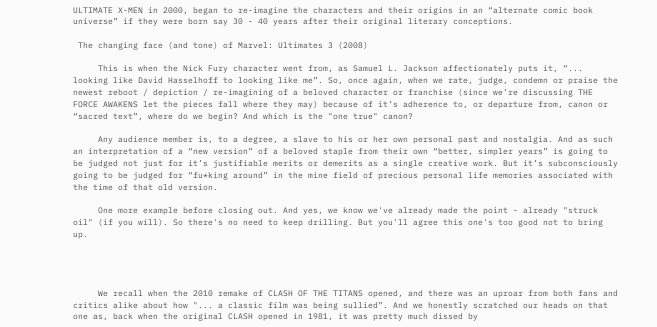ULTIMATE X-MEN in 2000, began to re-imagine the characters and their origins in an “alternate comic book universe” if they were born say 30 - 40 years after their original literary conceptions.

 The changing face (and tone) of Marvel: Ultimates 3 (2008)

     This is when the Nick Fury character went from, as Samuel L. Jackson affectionately puts it, “... looking like David Hasselhoff to looking like me”. So, once again, when we rate, judge, condemn or praise the newest reboot / depiction / re-imagining of a beloved character or franchise (since we’re discussing THE FORCE AWAKENS let the pieces fall where they may) because of it’s adherence to, or departure from, canon or “sacred text”, where do we begin? And which is the "one true" canon?

     Any audience member is, to a degree, a slave to his or her own personal past and nostalgia. And as such an interpretation of a “new version” of a beloved staple from their own “better, simpler years” is going to be judged not just for it’s justifiable merits or demerits as a single creative work. But it’s subconsciously going to be judged for “fu*king around” in the mine field of precious personal life memories associated with the time of that old version.

     One more example before closing out. And yes, we know we've already made the point - already "struck oil" (if you will). So there's no need to keep drilling. But you'll agree this one's too good not to bring up.




     We recall when the 2010 remake of CLASH OF THE TITANS opened, and there was an uproar from both fans and critics alike about how "... a classic film was being sullied”. And we honestly scratched our heads on that one as, back when the original CLASH opened in 1981, it was pretty much dissed by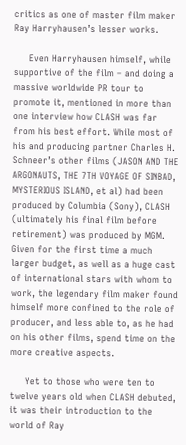critics as one of master film maker Ray Harryhausen’s lesser works.

     Even Harryhausen himself, while supportive of the film – and doing a massive worldwide PR tour to promote it, mentioned in more than one interview how CLASH was far from his best effort. While most of his and producing partner Charles H. Schneer’s other films (JASON AND THE ARGONAUTS, THE 7TH VOYAGE OF SINBAD, MYSTERIOUS ISLAND, et al) had been produced by Columbia (Sony), CLASH (ultimately his final film before retirement) was produced by MGM. Given for the first time a much larger budget, as well as a huge cast of international stars with whom to work, the legendary film maker found himself more confined to the role of producer, and less able to, as he had on his other films, spend time on the more creative aspects.

     Yet to those who were ten to twelve years old when CLASH debuted, it was their introduction to the world of Ray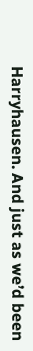Harryhausen. And just as we’d been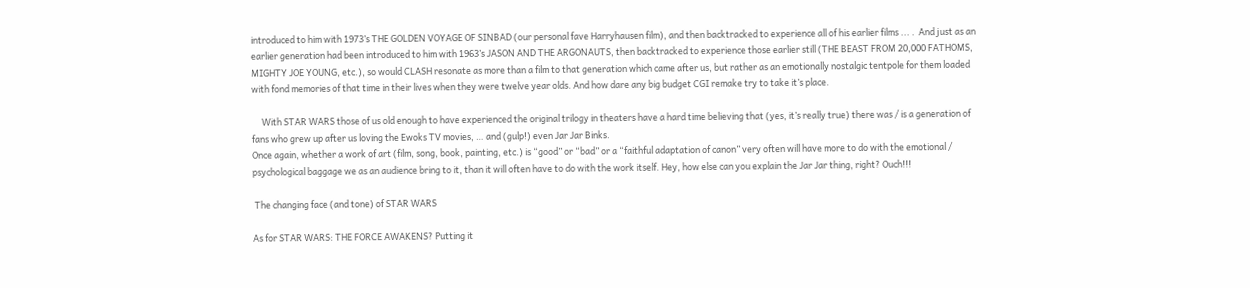introduced to him with 1973’s THE GOLDEN VOYAGE OF SINBAD (our personal fave Harryhausen film), and then backtracked to experience all of his earlier films ... .  And just as an earlier generation had been introduced to him with 1963’s JASON AND THE ARGONAUTS, then backtracked to experience those earlier still (THE BEAST FROM 20,000 FATHOMS, MIGHTY JOE YOUNG, etc.), so would CLASH resonate as more than a film to that generation which came after us, but rather as an emotionally nostalgic tentpole for them loaded with fond memories of that time in their lives when they were twelve year olds. And how dare any big budget CGI remake try to take it’s place.

     With STAR WARS those of us old enough to have experienced the original trilogy in theaters have a hard time believing that (yes, it’s really true) there was / is a generation of fans who grew up after us loving the Ewoks TV movies, … and (gulp!) even Jar Jar Binks.
Once again, whether a work of art (film, song, book, painting, etc.) is “good” or “bad” or a “faithful adaptation of canon” very often will have more to do with the emotional / psychological baggage we as an audience bring to it, than it will often have to do with the work itself. Hey, how else can you explain the Jar Jar thing, right? Ouch!!!

 The changing face (and tone) of STAR WARS

As for STAR WARS: THE FORCE AWAKENS? Putting it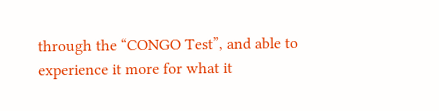through the “CONGO Test”, and able to experience it more for what it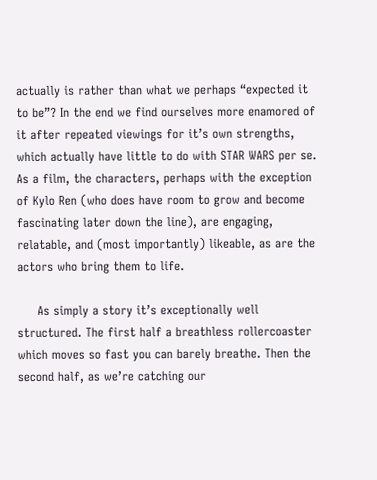actually is rather than what we perhaps “expected it to be”? In the end we find ourselves more enamored of it after repeated viewings for it’s own strengths, which actually have little to do with STAR WARS per se. As a film, the characters, perhaps with the exception of Kylo Ren (who does have room to grow and become fascinating later down the line), are engaging, relatable, and (most importantly) likeable, as are the actors who bring them to life.

     As simply a story it’s exceptionally well structured. The first half a breathless rollercoaster which moves so fast you can barely breathe. Then the second half, as we’re catching our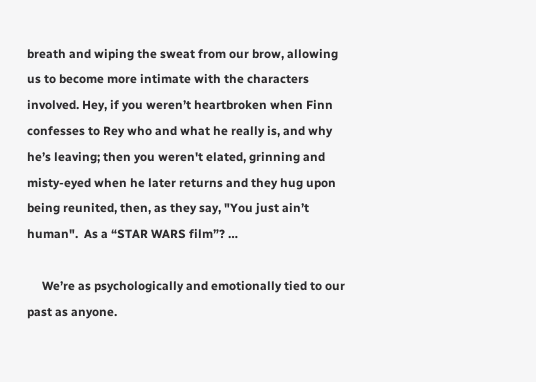breath and wiping the sweat from our brow, allowing us to become more intimate with the characters involved. Hey, if you weren’t heartbroken when Finn confesses to Rey who and what he really is, and why he’s leaving; then you weren't elated, grinning and misty-eyed when he later returns and they hug upon being reunited, then, as they say, "You just ain’t human".  As a “STAR WARS film”? …

     We’re as psychologically and emotionally tied to our past as anyone.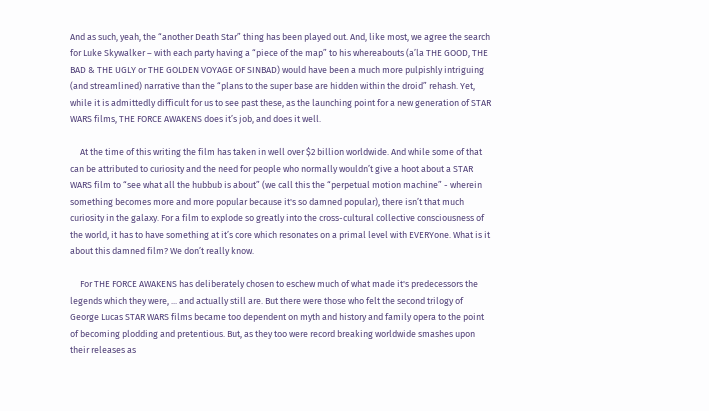And as such, yeah, the “another Death Star” thing has been played out. And, like most, we agree the search for Luke Skywalker – with each party having a “piece of the map” to his whereabouts (a’la THE GOOD, THE BAD & THE UGLY or THE GOLDEN VOYAGE OF SINBAD) would have been a much more pulpishly intriguing (and streamlined) narrative than the “plans to the super base are hidden within the droid” rehash. Yet, while it is admittedly difficult for us to see past these, as the launching point for a new generation of STAR WARS films, THE FORCE AWAKENS does it’s job, and does it well.

     At the time of this writing the film has taken in well over $2 billion worldwide. And while some of that can be attributed to curiosity and the need for people who normally wouldn’t give a hoot about a STAR WARS film to “see what all the hubbub is about” (we call this the “perpetual motion machine” - wherein something becomes more and more popular because it's so damned popular), there isn’t that much curiosity in the galaxy. For a film to explode so greatly into the cross-cultural collective consciousness of the world, it has to have something at it’s core which resonates on a primal level with EVERYone. What is it about this damned film? We don’t really know.

     For THE FORCE AWAKENS has deliberately chosen to eschew much of what made it's predecessors the legends which they were, ... and actually still are. But there were those who felt the second trilogy of George Lucas STAR WARS films became too dependent on myth and history and family opera to the point of becoming plodding and pretentious. But, as they too were record breaking worldwide smashes upon their releases as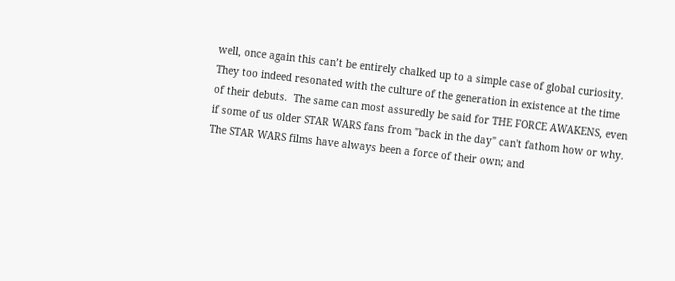well, once again this can’t be entirely chalked up to a simple case of global curiosity. They too indeed resonated with the culture of the generation in existence at the time of their debuts.  The same can most assuredly be said for THE FORCE AWAKENS, even if some of us older STAR WARS fans from "back in the day" can't fathom how or why.  The STAR WARS films have always been a force of their own; and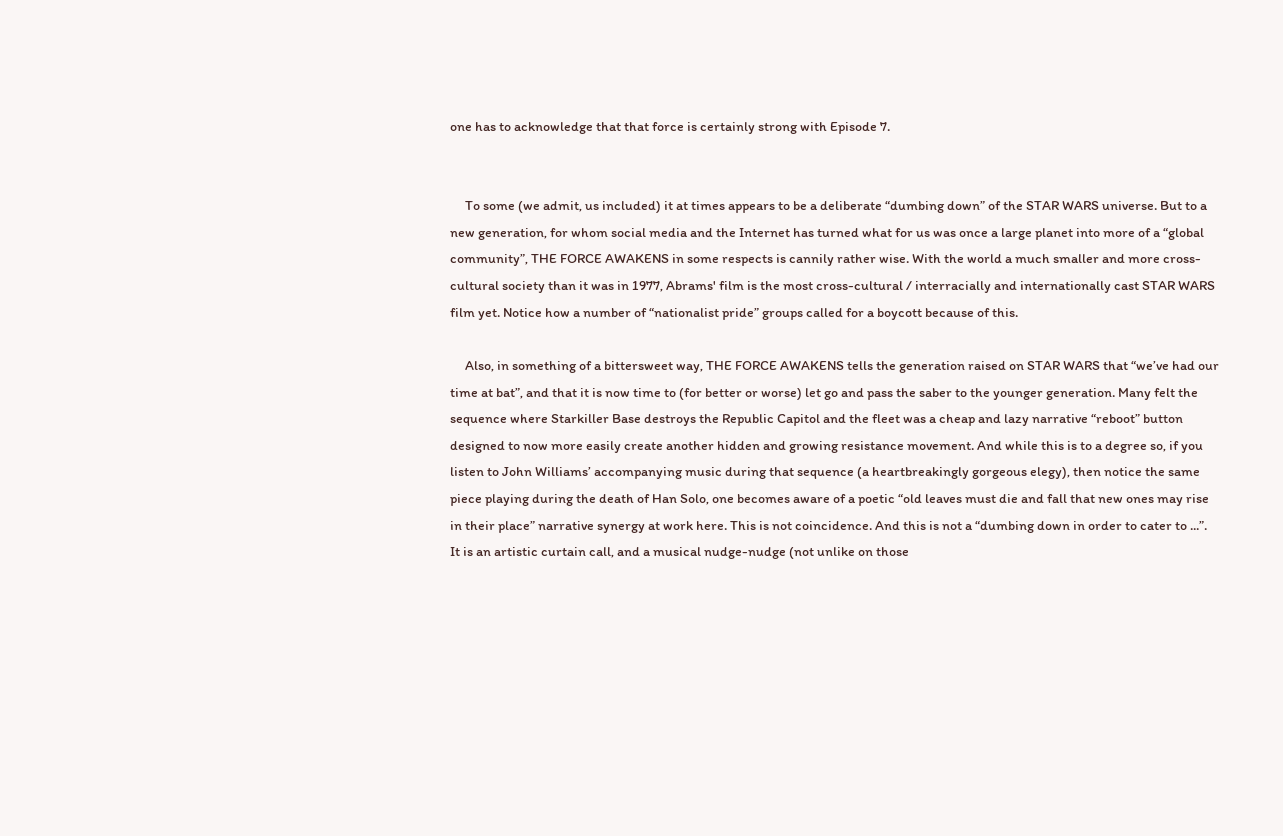one has to acknowledge that that force is certainly strong with Episode 7.


     To some (we admit, us included) it at times appears to be a deliberate “dumbing down” of the STAR WARS universe. But to a new generation, for whom social media and the Internet has turned what for us was once a large planet into more of a “global community”, THE FORCE AWAKENS in some respects is cannily rather wise. With the world a much smaller and more cross-cultural society than it was in 1977, Abrams' film is the most cross-cultural / interracially and internationally cast STAR WARS film yet. Notice how a number of “nationalist pride” groups called for a boycott because of this.

     Also, in something of a bittersweet way, THE FORCE AWAKENS tells the generation raised on STAR WARS that “we’ve had our time at bat”, and that it is now time to (for better or worse) let go and pass the saber to the younger generation. Many felt the sequence where Starkiller Base destroys the Republic Capitol and the fleet was a cheap and lazy narrative “reboot” button designed to now more easily create another hidden and growing resistance movement. And while this is to a degree so, if you listen to John Williams’ accompanying music during that sequence (a heartbreakingly gorgeous elegy), then notice the same piece playing during the death of Han Solo, one becomes aware of a poetic “old leaves must die and fall that new ones may rise in their place” narrative synergy at work here. This is not coincidence. And this is not a “dumbing down in order to cater to ...”.  It is an artistic curtain call, and a musical nudge-nudge (not unlike on those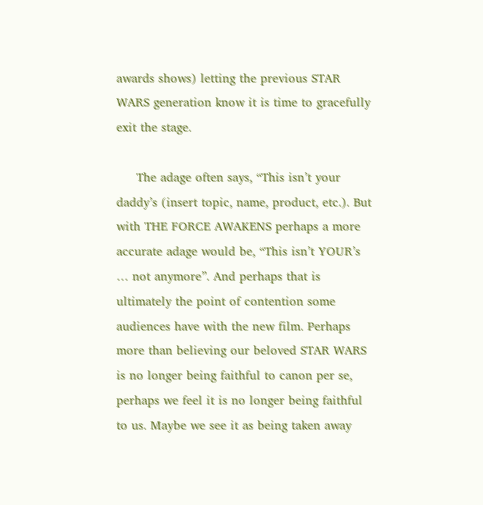awards shows) letting the previous STAR WARS generation know it is time to gracefully exit the stage.

     The adage often says, “This isn’t your daddy’s (insert topic, name, product, etc.). But with THE FORCE AWAKENS perhaps a more accurate adage would be, “This isn’t YOUR’s … not anymore”. And perhaps that is ultimately the point of contention some audiences have with the new film. Perhaps more than believing our beloved STAR WARS is no longer being faithful to canon per se, perhaps we feel it is no longer being faithful to us. Maybe we see it as being taken away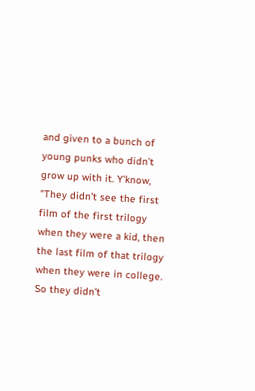and given to a bunch of young punks who didn’t grow up with it. Y'know, "They didn’t see the first film of the first trilogy when they were a kid, then the last film of that trilogy when they were in college. So they didn’t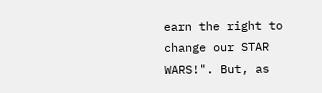earn the right to change our STAR WARS!". But, as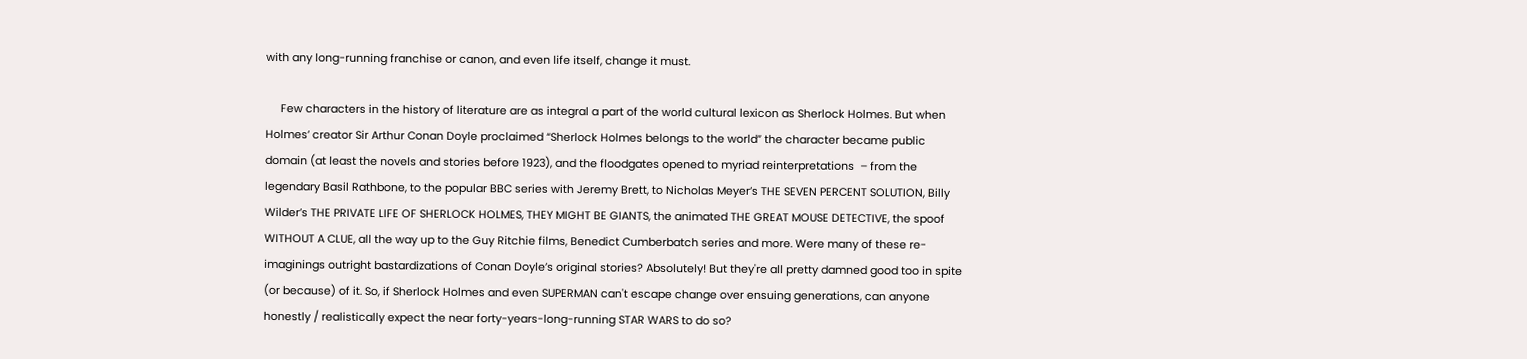with any long-running franchise or canon, and even life itself, change it must.

     Few characters in the history of literature are as integral a part of the world cultural lexicon as Sherlock Holmes. But when Holmes’ creator Sir Arthur Conan Doyle proclaimed “Sherlock Holmes belongs to the world” the character became public domain (at least the novels and stories before 1923), and the floodgates opened to myriad reinterpretations  – from the legendary Basil Rathbone, to the popular BBC series with Jeremy Brett, to Nicholas Meyer’s THE SEVEN PERCENT SOLUTION, Billy Wilder’s THE PRIVATE LIFE OF SHERLOCK HOLMES, THEY MIGHT BE GIANTS, the animated THE GREAT MOUSE DETECTIVE, the spoof WITHOUT A CLUE, all the way up to the Guy Ritchie films, Benedict Cumberbatch series and more. Were many of these re-imaginings outright bastardizations of Conan Doyle’s original stories? Absolutely! But they're all pretty damned good too in spite (or because) of it. So, if Sherlock Holmes and even SUPERMAN can't escape change over ensuing generations, can anyone honestly / realistically expect the near forty-years-long-running STAR WARS to do so?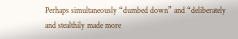Perhaps simultaneously “dumbed down” and “deliberately and stealthily made more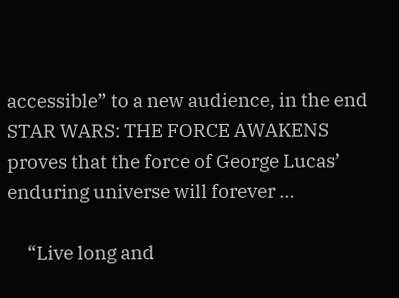accessible” to a new audience, in the end STAR WARS: THE FORCE AWAKENS proves that the force of George Lucas’ enduring universe will forever …

     “Live long and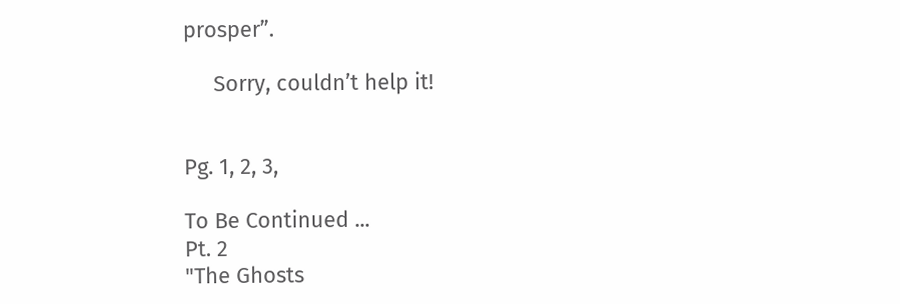prosper”.

     Sorry, couldn’t help it!


Pg. 1, 2, 3,

To Be Continued ...
Pt. 2
"The Ghosts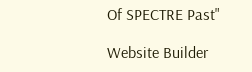Of SPECTRE Past"

Website Builder